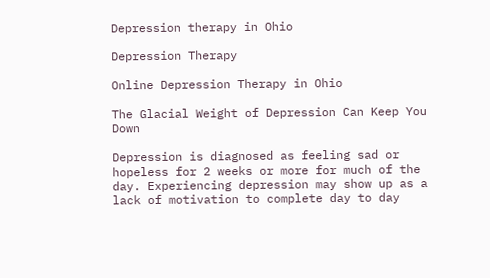Depression therapy in Ohio

Depression Therapy

Online Depression Therapy in Ohio

The Glacial Weight of Depression Can Keep You Down

Depression is diagnosed as feeling sad or hopeless for 2 weeks or more for much of the day. Experiencing depression may show up as a lack of motivation to complete day to day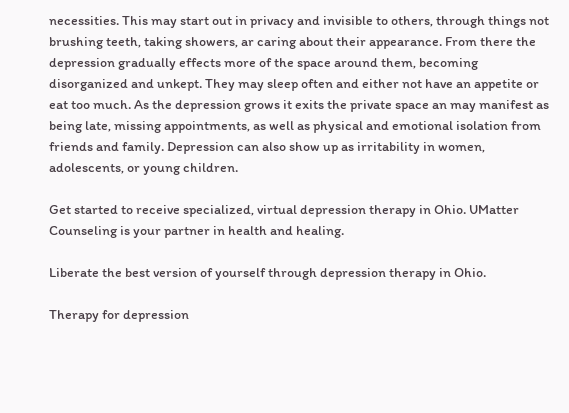necessities. This may start out in privacy and invisible to others, through things not brushing teeth, taking showers, ar caring about their appearance. From there the depression gradually effects more of the space around them, becoming disorganized and unkept. They may sleep often and either not have an appetite or eat too much. As the depression grows it exits the private space an may manifest as being late, missing appointments, as well as physical and emotional isolation from friends and family. Depression can also show up as irritability in women, adolescents, or young children.

Get started to receive specialized, virtual depression therapy in Ohio. UMatter Counseling is your partner in health and healing.

Liberate the best version of yourself through depression therapy in Ohio.

Therapy for depression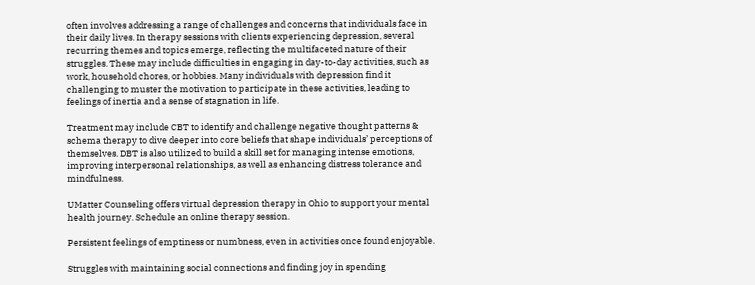often involves addressing a range of challenges and concerns that individuals face in their daily lives. In therapy sessions with clients experiencing depression, several recurring themes and topics emerge, reflecting the multifaceted nature of their struggles. These may include difficulties in engaging in day-to-day activities, such as work, household chores, or hobbies. Many individuals with depression find it challenging to muster the motivation to participate in these activities, leading to feelings of inertia and a sense of stagnation in life.

Treatment may include CBT to identify and challenge negative thought patterns & schema therapy to dive deeper into core beliefs that shape individuals’ perceptions of themselves. DBT is also utilized to build a skill set for managing intense emotions, improving interpersonal relationships, as well as enhancing distress tolerance and mindfulness.

UMatter Counseling offers virtual depression therapy in Ohio to support your mental health journey. Schedule an online therapy session.

Persistent feelings of emptiness or numbness, even in activities once found enjoyable.

Struggles with maintaining social connections and finding joy in spending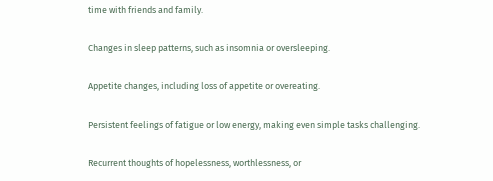time with friends and family.

Changes in sleep patterns, such as insomnia or oversleeping.

Appetite changes, including loss of appetite or overeating.

Persistent feelings of fatigue or low energy, making even simple tasks challenging.

Recurrent thoughts of hopelessness, worthlessness, or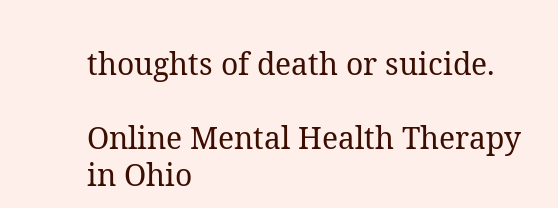thoughts of death or suicide.

Online Mental Health Therapy in Ohio